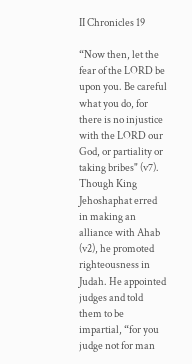II Chronicles 19

“Now then, let the fear of the LORD be upon you. Be careful what you do, for there is no injustice with the LORD our God, or partiality or taking bribes" (v7). Though King Jehoshaphat erred in making an alliance with Ahab (v2), he promoted righteousness in Judah. He appointed judges and told them to be impartial, “for you judge not for man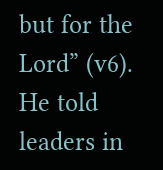but for the Lord” (v6). He told leaders in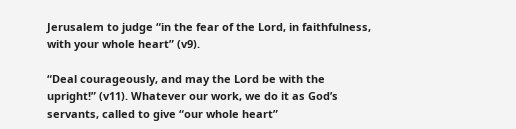Jerusalem to judge “in the fear of the Lord, in faithfulness, with your whole heart” (v9).

“Deal courageously, and may the Lord be with the upright!” (v11). Whatever our work, we do it as God’s servants, called to give “our whole heart”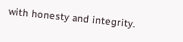with honesty and integrity.